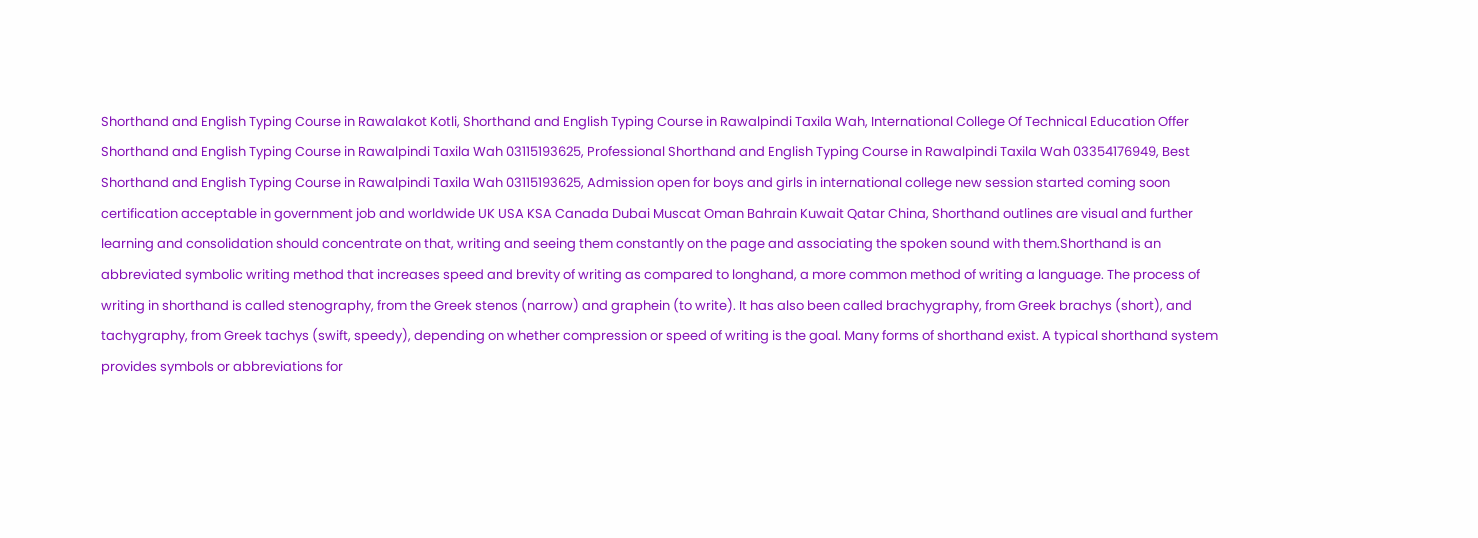Shorthand and English Typing Course in Rawalakot Kotli, Shorthand and English Typing Course in Rawalpindi Taxila Wah, International College Of Technical Education Offer Shorthand and English Typing Course in Rawalpindi Taxila Wah 03115193625, Professional Shorthand and English Typing Course in Rawalpindi Taxila Wah 03354176949, Best Shorthand and English Typing Course in Rawalpindi Taxila Wah 03115193625, Admission open for boys and girls in international college new session started coming soon certification acceptable in government job and worldwide UK USA KSA Canada Dubai Muscat Oman Bahrain Kuwait Qatar China, Shorthand outlines are visual and further learning and consolidation should concentrate on that, writing and seeing them constantly on the page and associating the spoken sound with them.Shorthand is an abbreviated symbolic writing method that increases speed and brevity of writing as compared to longhand, a more common method of writing a language. The process of writing in shorthand is called stenography, from the Greek stenos (narrow) and graphein (to write). It has also been called brachygraphy, from Greek brachys (short), and tachygraphy, from Greek tachys (swift, speedy), depending on whether compression or speed of writing is the goal. Many forms of shorthand exist. A typical shorthand system provides symbols or abbreviations for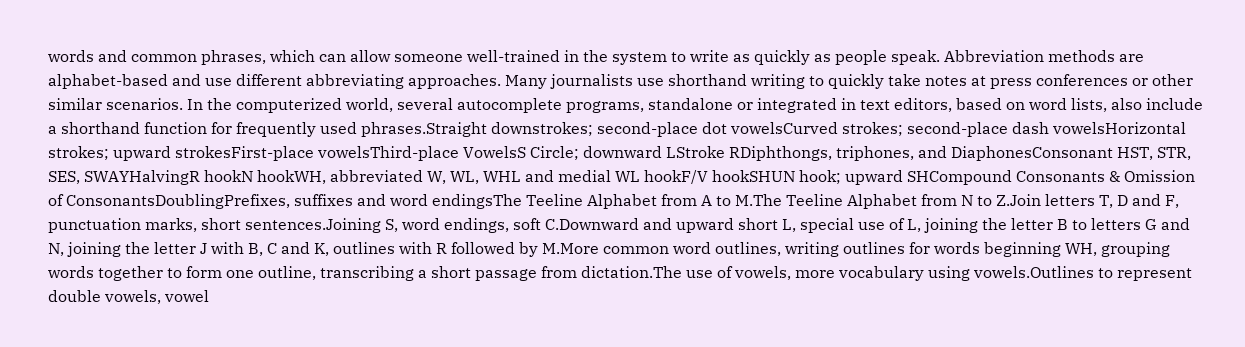words and common phrases, which can allow someone well-trained in the system to write as quickly as people speak. Abbreviation methods are alphabet-based and use different abbreviating approaches. Many journalists use shorthand writing to quickly take notes at press conferences or other similar scenarios. In the computerized world, several autocomplete programs, standalone or integrated in text editors, based on word lists, also include a shorthand function for frequently used phrases.Straight downstrokes; second-place dot vowelsCurved strokes; second-place dash vowelsHorizontal strokes; upward strokesFirst-place vowelsThird-place VowelsS Circle; downward LStroke RDiphthongs, triphones, and DiaphonesConsonant HST, STR, SES, SWAYHalvingR hookN hookWH, abbreviated W, WL, WHL and medial WL hookF/V hookSHUN hook; upward SHCompound Consonants & Omission of ConsonantsDoublingPrefixes, suffixes and word endingsThe Teeline Alphabet from A to M.The Teeline Alphabet from N to Z.Join letters T, D and F, punctuation marks, short sentences.Joining S, word endings, soft C.Downward and upward short L, special use of L, joining the letter B to letters G and N, joining the letter J with B, C and K, outlines with R followed by M.More common word outlines, writing outlines for words beginning WH, grouping words together to form one outline, transcribing a short passage from dictation.The use of vowels, more vocabulary using vowels.Outlines to represent double vowels, vowel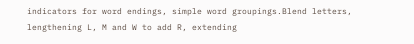indicators for word endings, simple word groupings.Blend letters, lengthening L, M and W to add R, extending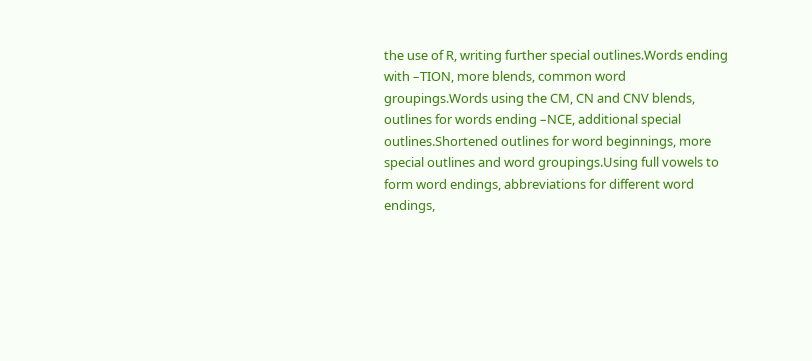the use of R, writing further special outlines.Words ending with –TION, more blends, common word groupings.Words using the CM, CN and CNV blends, outlines for words ending –NCE, additional special outlines.Shortened outlines for word beginnings, more special outlines and word groupings.Using full vowels to form word endings, abbreviations for different word endings,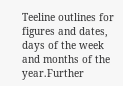Teeline outlines for figures and dates, days of the week and months of the year.Further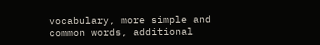vocabulary, more simple and common words, additional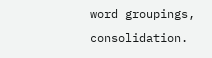word groupings, consolidation.